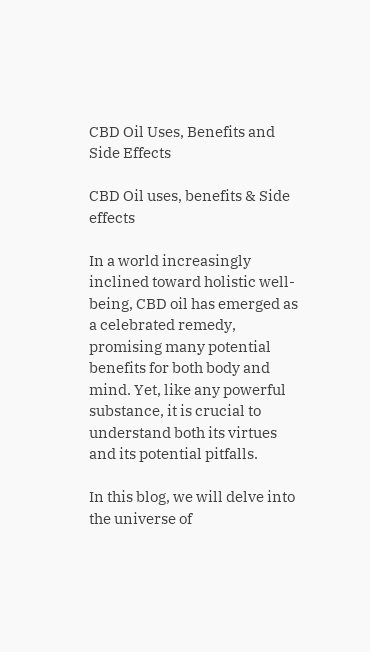CBD Oil Uses, Benefits and Side Effects

CBD Oil uses, benefits & Side effects

In a world increasingly inclined toward holistic well-being, CBD oil has emerged as a celebrated remedy, promising many potential benefits for both body and mind. Yet, like any powerful substance, it is crucial to understand both its virtues and its potential pitfalls.

In this blog, we will delve into the universe of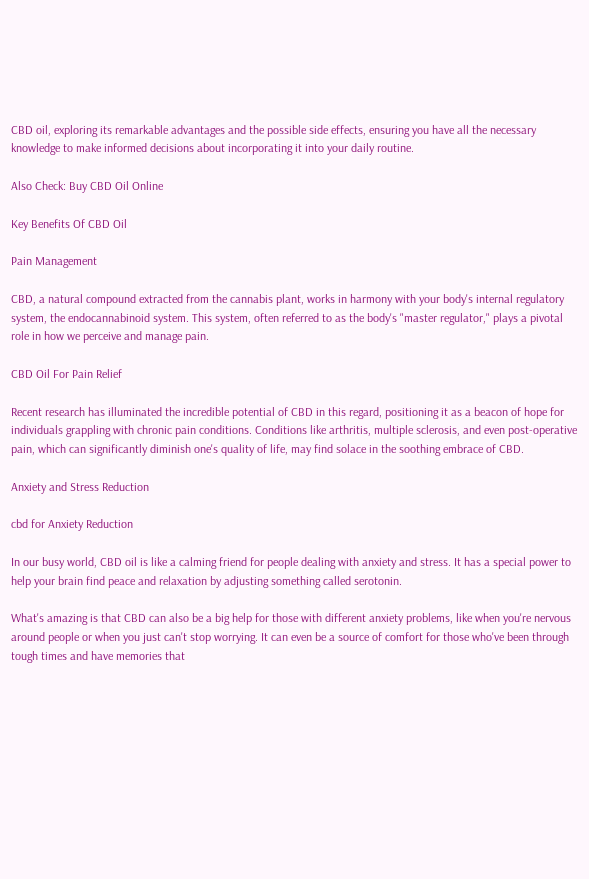CBD oil, exploring its remarkable advantages and the possible side effects, ensuring you have all the necessary knowledge to make informed decisions about incorporating it into your daily routine.

Also Check: Buy CBD Oil Online

Key Benefits Of CBD Oil

Pain Management

CBD, a natural compound extracted from the cannabis plant, works in harmony with your body's internal regulatory system, the endocannabinoid system. This system, often referred to as the body's "master regulator," plays a pivotal role in how we perceive and manage pain.

CBD Oil For Pain Relief

Recent research has illuminated the incredible potential of CBD in this regard, positioning it as a beacon of hope for individuals grappling with chronic pain conditions. Conditions like arthritis, multiple sclerosis, and even post-operative pain, which can significantly diminish one's quality of life, may find solace in the soothing embrace of CBD.

Anxiety and Stress Reduction

cbd for Anxiety Reduction

In our busy world, CBD oil is like a calming friend for people dealing with anxiety and stress. It has a special power to help your brain find peace and relaxation by adjusting something called serotonin.

What's amazing is that CBD can also be a big help for those with different anxiety problems, like when you're nervous around people or when you just can't stop worrying. It can even be a source of comfort for those who've been through tough times and have memories that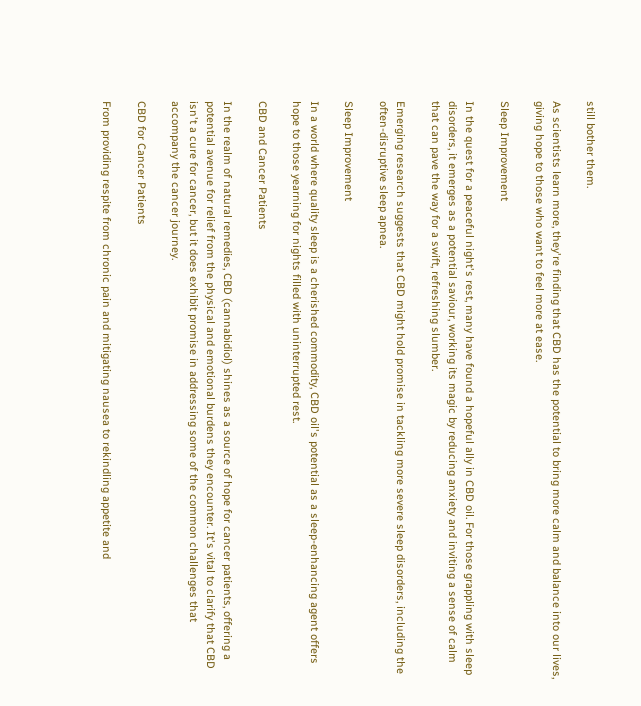still bother them.

As scientists learn more, they're finding that CBD has the potential to bring more calm and balance into our lives, giving hope to those who want to feel more at ease.

Sleep Improvement

In the quest for a peaceful night's rest, many have found a hopeful ally in CBD oil. For those grappling with sleep disorders, it emerges as a potential saviour, working its magic by reducing anxiety and inviting a sense of calm that can pave the way for a swift, refreshing slumber.

Emerging research suggests that CBD might hold promise in tackling more severe sleep disorders, including the often-disruptive sleep apnea.

Sleep Improvement

In a world where quality sleep is a cherished commodity, CBD oil's potential as a sleep-enhancing agent offers hope to those yearning for nights filled with uninterrupted rest.

CBD and Cancer Patients

In the realm of natural remedies, CBD (cannabidiol) shines as a source of hope for cancer patients, offering a potential avenue for relief from the physical and emotional burdens they encounter. It's vital to clarify that CBD isn't a cure for cancer, but it does exhibit promise in addressing some of the common challenges that accompany the cancer journey.

CBD for Cancer Patients

From providing respite from chronic pain and mitigating nausea to rekindling appetite and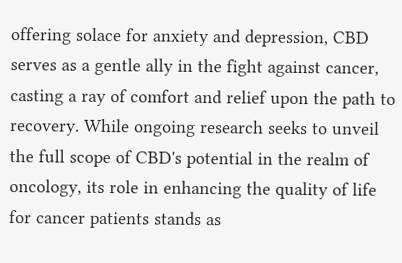offering solace for anxiety and depression, CBD serves as a gentle ally in the fight against cancer, casting a ray of comfort and relief upon the path to recovery. While ongoing research seeks to unveil the full scope of CBD's potential in the realm of oncology, its role in enhancing the quality of life for cancer patients stands as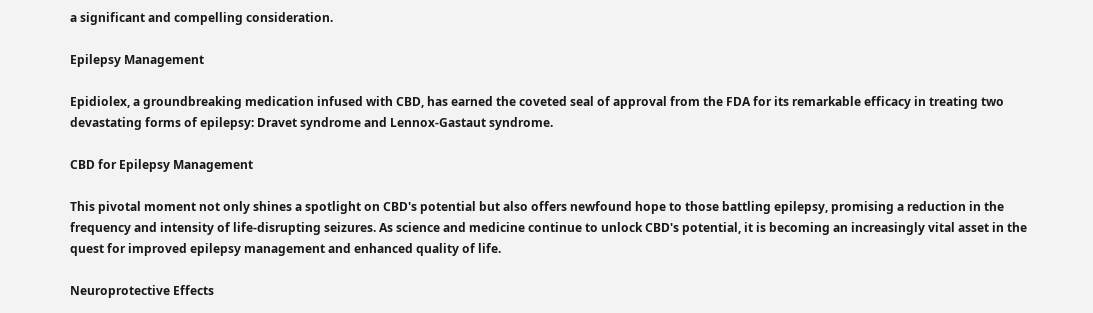a significant and compelling consideration.

Epilepsy Management

Epidiolex, a groundbreaking medication infused with CBD, has earned the coveted seal of approval from the FDA for its remarkable efficacy in treating two devastating forms of epilepsy: Dravet syndrome and Lennox-Gastaut syndrome.

CBD for Epilepsy Management

This pivotal moment not only shines a spotlight on CBD's potential but also offers newfound hope to those battling epilepsy, promising a reduction in the frequency and intensity of life-disrupting seizures. As science and medicine continue to unlock CBD's potential, it is becoming an increasingly vital asset in the quest for improved epilepsy management and enhanced quality of life.

Neuroprotective Effects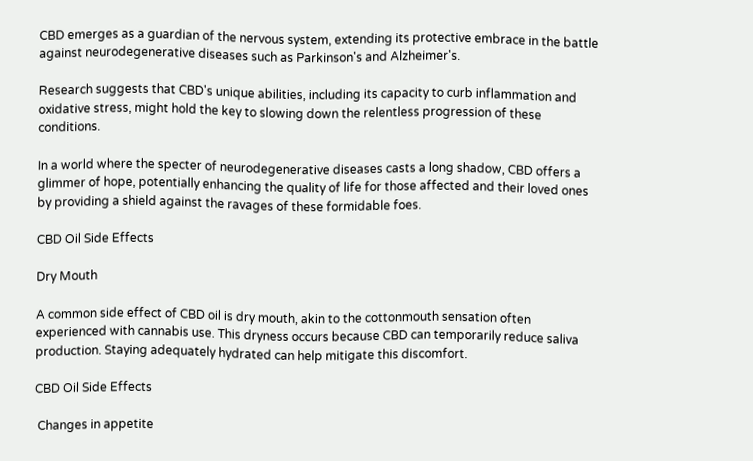CBD emerges as a guardian of the nervous system, extending its protective embrace in the battle against neurodegenerative diseases such as Parkinson's and Alzheimer's.

Research suggests that CBD's unique abilities, including its capacity to curb inflammation and oxidative stress, might hold the key to slowing down the relentless progression of these conditions.

In a world where the specter of neurodegenerative diseases casts a long shadow, CBD offers a glimmer of hope, potentially enhancing the quality of life for those affected and their loved ones by providing a shield against the ravages of these formidable foes.

CBD Oil Side Effects

Dry Mouth

A common side effect of CBD oil is dry mouth, akin to the cottonmouth sensation often experienced with cannabis use. This dryness occurs because CBD can temporarily reduce saliva production. Staying adequately hydrated can help mitigate this discomfort.

CBD Oil Side Effects

 Changes in appetite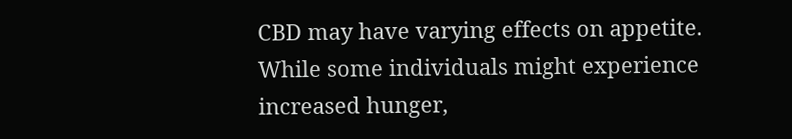CBD may have varying effects on appetite. While some individuals might experience increased hunger,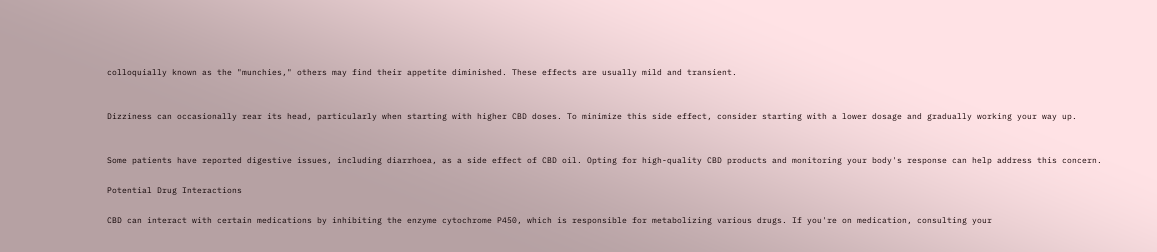colloquially known as the "munchies," others may find their appetite diminished. These effects are usually mild and transient.


Dizziness can occasionally rear its head, particularly when starting with higher CBD doses. To minimize this side effect, consider starting with a lower dosage and gradually working your way up.


Some patients have reported digestive issues, including diarrhoea, as a side effect of CBD oil. Opting for high-quality CBD products and monitoring your body's response can help address this concern.

Potential Drug Interactions

CBD can interact with certain medications by inhibiting the enzyme cytochrome P450, which is responsible for metabolizing various drugs. If you're on medication, consulting your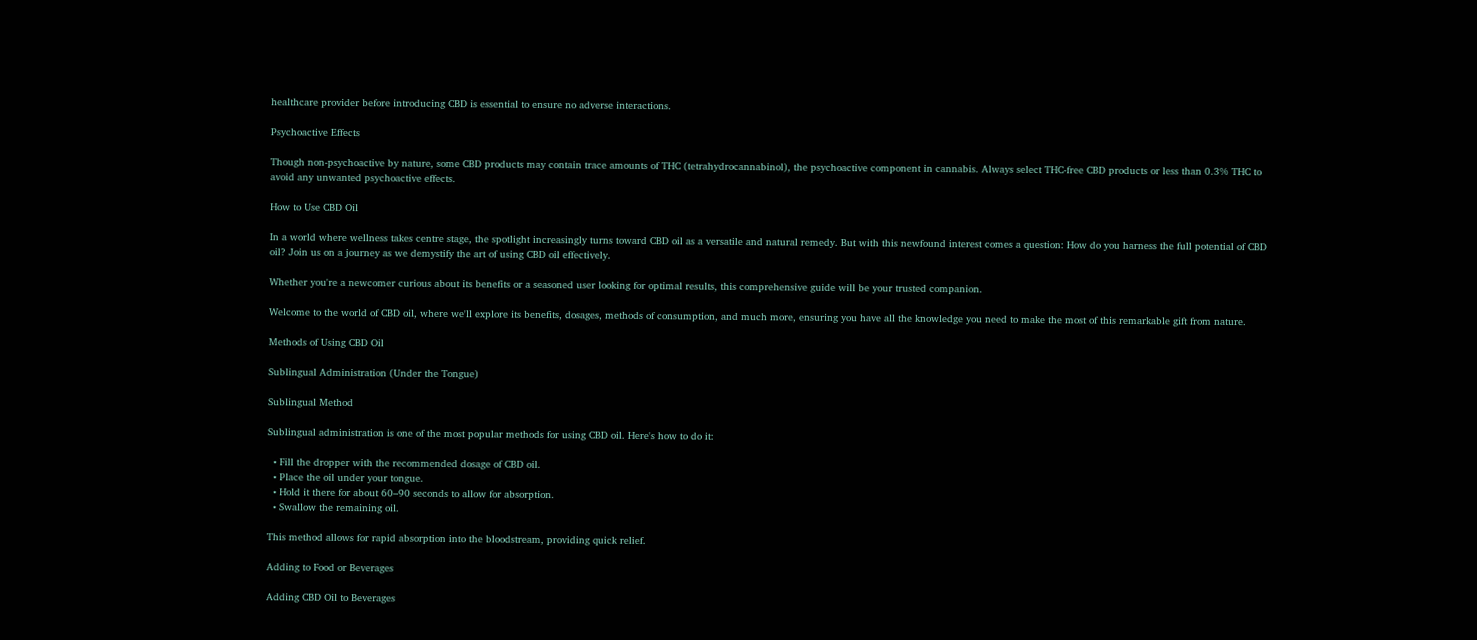healthcare provider before introducing CBD is essential to ensure no adverse interactions.

Psychoactive Effects

Though non-psychoactive by nature, some CBD products may contain trace amounts of THC (tetrahydrocannabinol), the psychoactive component in cannabis. Always select THC-free CBD products or less than 0.3% THC to avoid any unwanted psychoactive effects.

How to Use CBD Oil

In a world where wellness takes centre stage, the spotlight increasingly turns toward CBD oil as a versatile and natural remedy. But with this newfound interest comes a question: How do you harness the full potential of CBD oil? Join us on a journey as we demystify the art of using CBD oil effectively.

Whether you're a newcomer curious about its benefits or a seasoned user looking for optimal results, this comprehensive guide will be your trusted companion.

Welcome to the world of CBD oil, where we'll explore its benefits, dosages, methods of consumption, and much more, ensuring you have all the knowledge you need to make the most of this remarkable gift from nature.

Methods of Using CBD Oil

Sublingual Administration (Under the Tongue)

Sublingual Method

Sublingual administration is one of the most popular methods for using CBD oil. Here's how to do it:

  • Fill the dropper with the recommended dosage of CBD oil.
  • Place the oil under your tongue.
  • Hold it there for about 60–90 seconds to allow for absorption.
  • Swallow the remaining oil.

This method allows for rapid absorption into the bloodstream, providing quick relief.

Adding to Food or Beverages

Adding CBD Oil to Beverages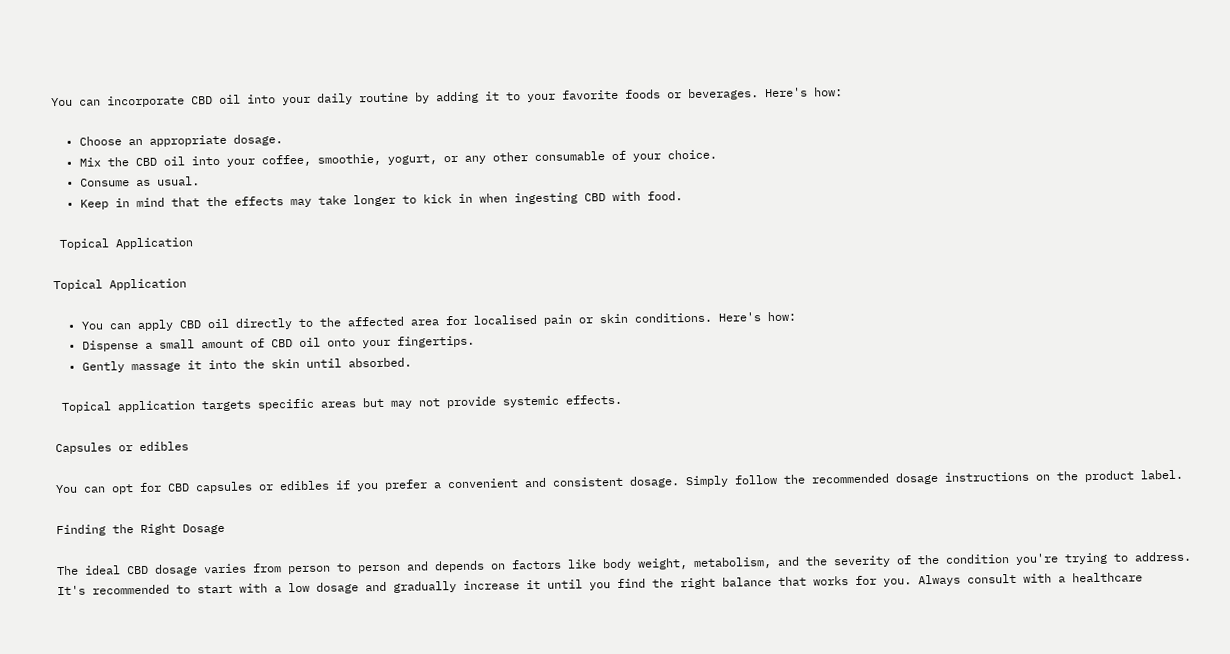You can incorporate CBD oil into your daily routine by adding it to your favorite foods or beverages. Here's how:

  • Choose an appropriate dosage.
  • Mix the CBD oil into your coffee, smoothie, yogurt, or any other consumable of your choice.
  • Consume as usual.
  • Keep in mind that the effects may take longer to kick in when ingesting CBD with food.

 Topical Application

Topical Application

  • You can apply CBD oil directly to the affected area for localised pain or skin conditions. Here's how:
  • Dispense a small amount of CBD oil onto your fingertips.
  • Gently massage it into the skin until absorbed.

 Topical application targets specific areas but may not provide systemic effects.

Capsules or edibles

You can opt for CBD capsules or edibles if you prefer a convenient and consistent dosage. Simply follow the recommended dosage instructions on the product label.

Finding the Right Dosage

The ideal CBD dosage varies from person to person and depends on factors like body weight, metabolism, and the severity of the condition you're trying to address. It's recommended to start with a low dosage and gradually increase it until you find the right balance that works for you. Always consult with a healthcare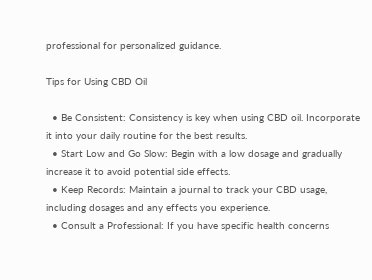professional for personalized guidance.

Tips for Using CBD Oil

  • Be Consistent: Consistency is key when using CBD oil. Incorporate it into your daily routine for the best results.
  • Start Low and Go Slow: Begin with a low dosage and gradually increase it to avoid potential side effects.
  • Keep Records: Maintain a journal to track your CBD usage, including dosages and any effects you experience.
  • Consult a Professional: If you have specific health concerns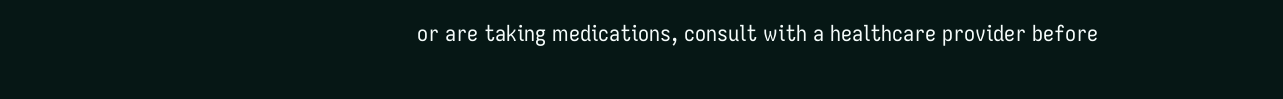or are taking medications, consult with a healthcare provider before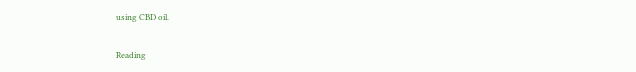using CBD oil.

Reading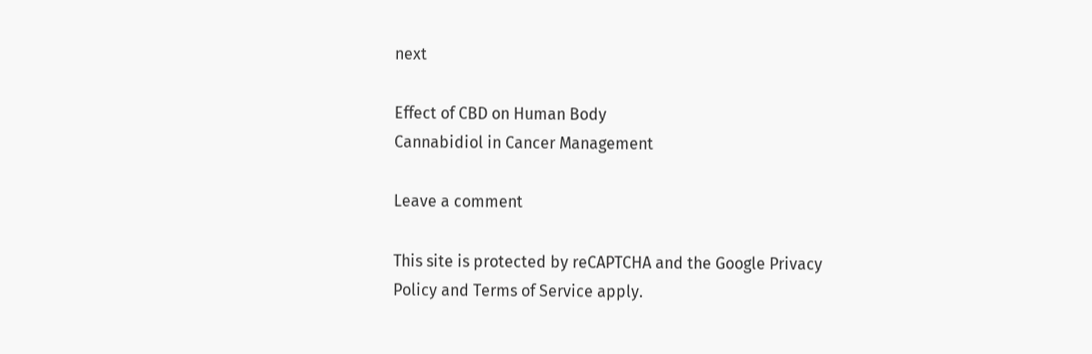next

Effect of CBD on Human Body
Cannabidiol in Cancer Management

Leave a comment

This site is protected by reCAPTCHA and the Google Privacy Policy and Terms of Service apply.